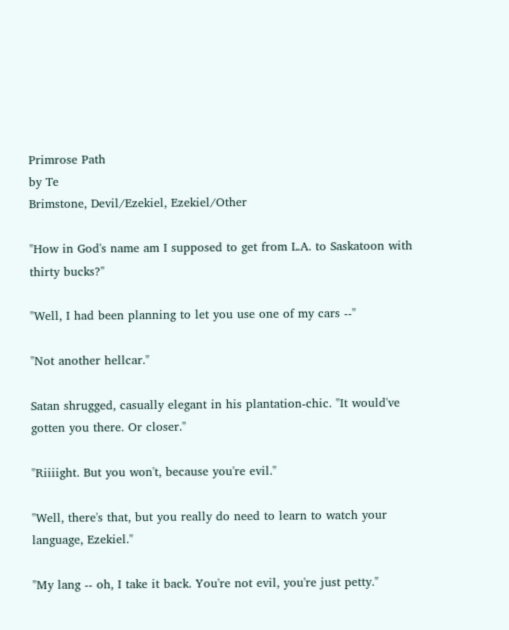Primrose Path
by Te
Brimstone, Devil/Ezekiel, Ezekiel/Other

"How in God's name am I supposed to get from L.A. to Saskatoon with thirty bucks?"

"Well, I had been planning to let you use one of my cars --"

"Not another hellcar."

Satan shrugged, casually elegant in his plantation-chic. "It would've gotten you there. Or closer."

"Riiiight. But you won't, because you're evil."

"Well, there's that, but you really do need to learn to watch your language, Ezekiel."

"My lang -- oh, I take it back. You're not evil, you're just petty."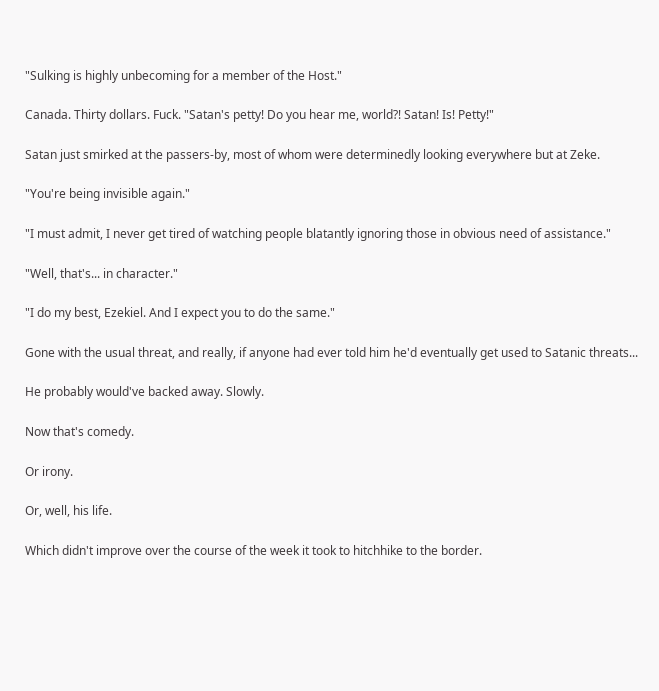"Sulking is highly unbecoming for a member of the Host."

Canada. Thirty dollars. Fuck. "Satan's petty! Do you hear me, world?! Satan! Is! Petty!"

Satan just smirked at the passers-by, most of whom were determinedly looking everywhere but at Zeke.

"You're being invisible again."

"I must admit, I never get tired of watching people blatantly ignoring those in obvious need of assistance."

"Well, that's... in character."

"I do my best, Ezekiel. And I expect you to do the same."

Gone with the usual threat, and really, if anyone had ever told him he'd eventually get used to Satanic threats...

He probably would've backed away. Slowly.

Now that's comedy.

Or irony.

Or, well, his life.

Which didn't improve over the course of the week it took to hitchhike to the border.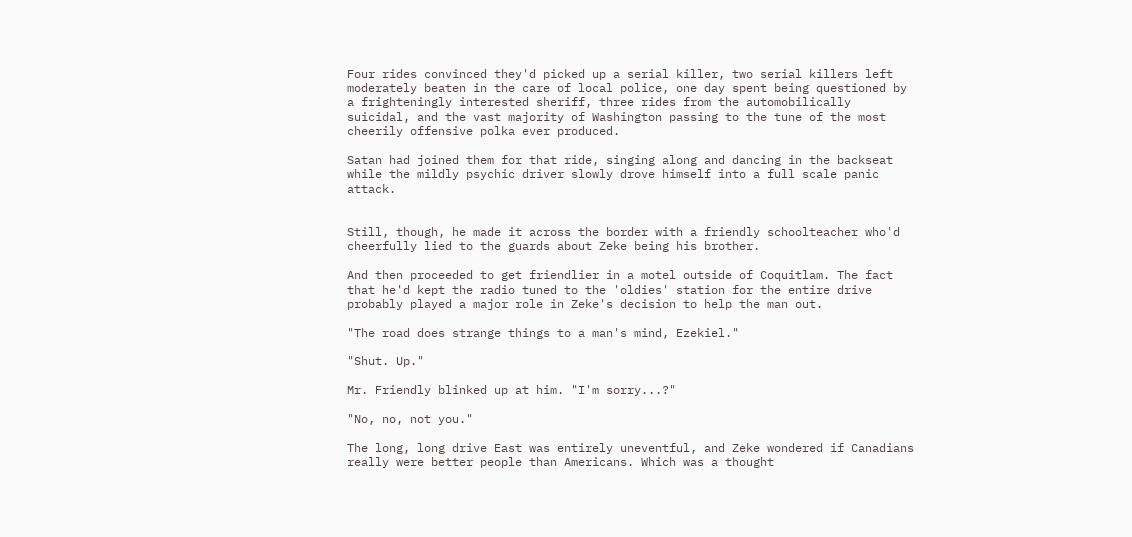Four rides convinced they'd picked up a serial killer, two serial killers left moderately beaten in the care of local police, one day spent being questioned by a frighteningly interested sheriff, three rides from the automobilically suicidal, and the vast majority of Washington passing to the tune of the most cheerily offensive polka ever produced.

Satan had joined them for that ride, singing along and dancing in the backseat while the mildly psychic driver slowly drove himself into a full scale panic attack.


Still, though, he made it across the border with a friendly schoolteacher who'd cheerfully lied to the guards about Zeke being his brother.

And then proceeded to get friendlier in a motel outside of Coquitlam. The fact that he'd kept the radio tuned to the 'oldies' station for the entire drive probably played a major role in Zeke's decision to help the man out.

"The road does strange things to a man's mind, Ezekiel."

"Shut. Up."

Mr. Friendly blinked up at him. "I'm sorry...?"

"No, no, not you."

The long, long drive East was entirely uneventful, and Zeke wondered if Canadians really were better people than Americans. Which was a thought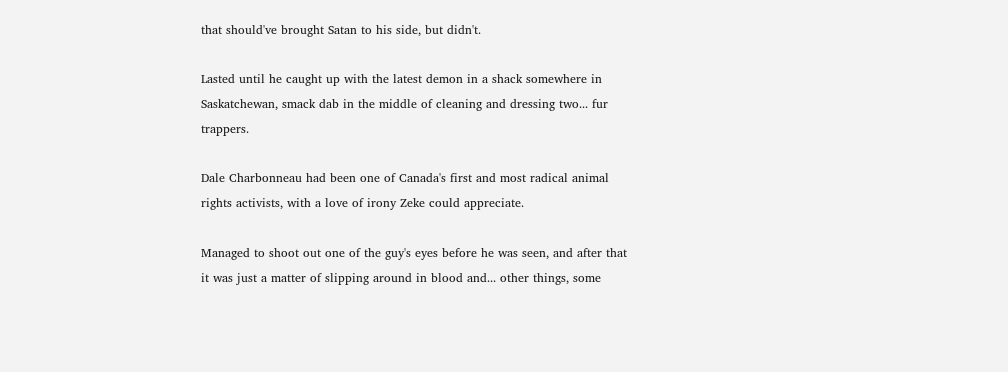that should've brought Satan to his side, but didn't.

Lasted until he caught up with the latest demon in a shack somewhere in Saskatchewan, smack dab in the middle of cleaning and dressing two... fur trappers.

Dale Charbonneau had been one of Canada's first and most radical animal rights activists, with a love of irony Zeke could appreciate.

Managed to shoot out one of the guy's eyes before he was seen, and after that it was just a matter of slipping around in blood and... other things, some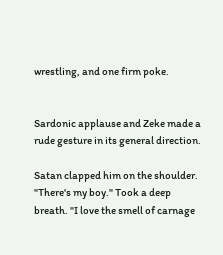wrestling, and one firm poke.


Sardonic applause and Zeke made a rude gesture in its general direction.

Satan clapped him on the shoulder. "There's my boy." Took a deep breath. "I love the smell of carnage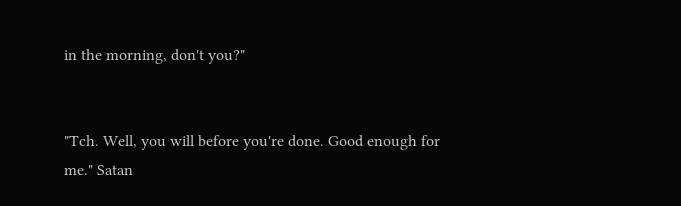in the morning, don't you?"


"Tch. Well, you will before you're done. Good enough for me." Satan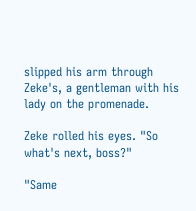slipped his arm through Zeke's, a gentleman with his lady on the promenade.

Zeke rolled his eyes. "So what's next, boss?"

"Same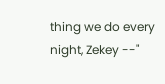thing we do every night, Zekey --"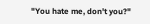"You hate me, don't you?"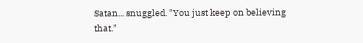Satan... snuggled. "You just keep on believing that."